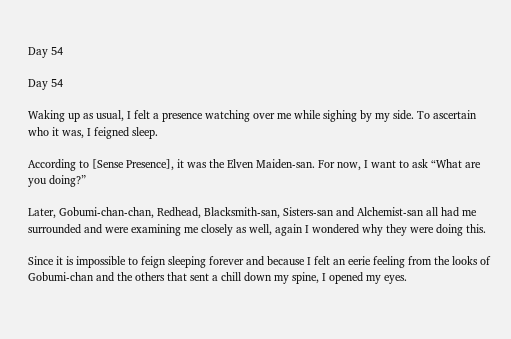Day 54

Day 54

Waking up as usual, I felt a presence watching over me while sighing by my side. To ascertain who it was, I feigned sleep.

According to [Sense Presence], it was the Elven Maiden-san. For now, I want to ask “What are you doing?”

Later, Gobumi-chan-chan, Redhead, Blacksmith-san, Sisters-san and Alchemist-san all had me surrounded and were examining me closely as well, again I wondered why they were doing this.

Since it is impossible to feign sleeping forever and because I felt an eerie feeling from the looks of Gobumi-chan and the others that sent a chill down my spine, I opened my eyes.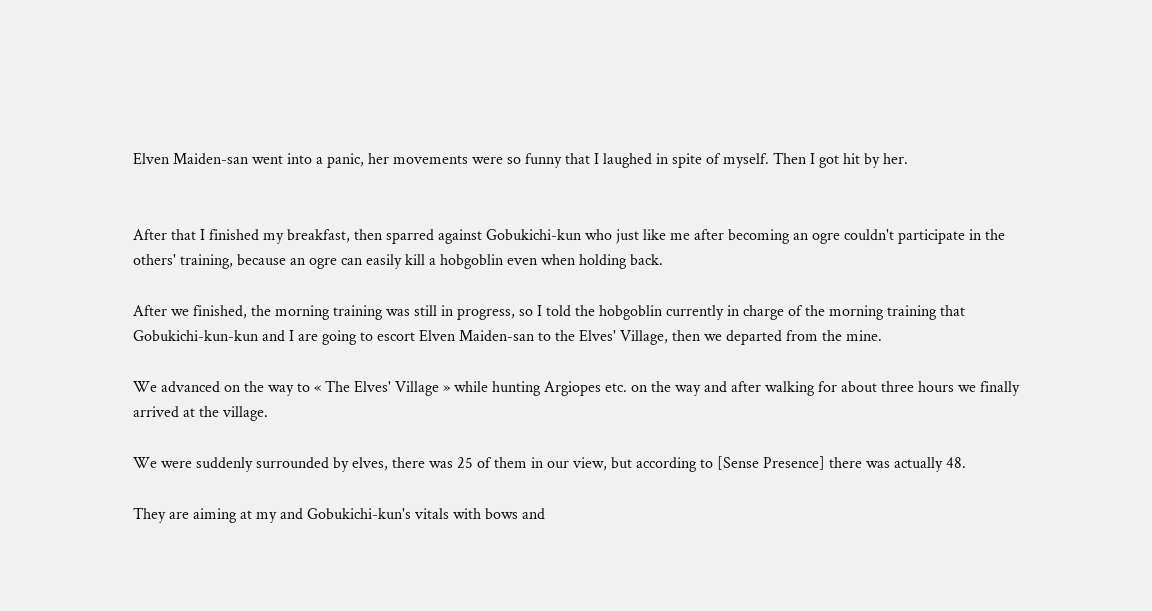Elven Maiden-san went into a panic, her movements were so funny that I laughed in spite of myself. Then I got hit by her.


After that I finished my breakfast, then sparred against Gobukichi-kun who just like me after becoming an ogre couldn't participate in the others' training, because an ogre can easily kill a hobgoblin even when holding back.

After we finished, the morning training was still in progress, so I told the hobgoblin currently in charge of the morning training that Gobukichi-kun-kun and I are going to escort Elven Maiden-san to the Elves' Village, then we departed from the mine.

We advanced on the way to « The Elves' Village » while hunting Argiopes etc. on the way and after walking for about three hours we finally arrived at the village.

We were suddenly surrounded by elves, there was 25 of them in our view, but according to [Sense Presence] there was actually 48.

They are aiming at my and Gobukichi-kun's vitals with bows and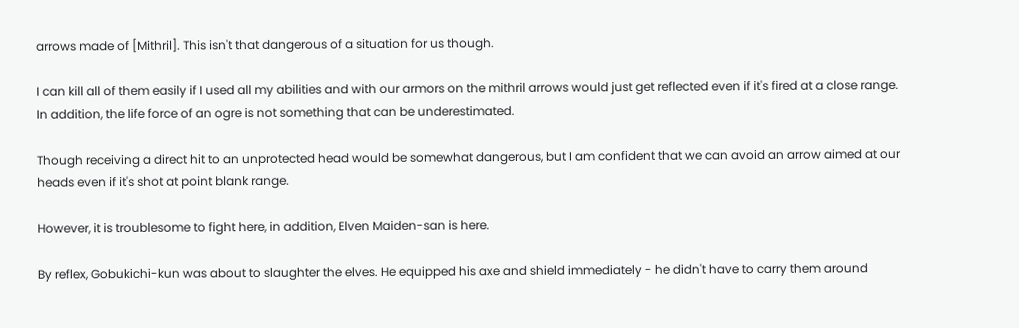arrows made of [Mithril]. This isn't that dangerous of a situation for us though.

I can kill all of them easily if I used all my abilities and with our armors on the mithril arrows would just get reflected even if it's fired at a close range. In addition, the life force of an ogre is not something that can be underestimated.

Though receiving a direct hit to an unprotected head would be somewhat dangerous, but I am confident that we can avoid an arrow aimed at our heads even if it's shot at point blank range.

However, it is troublesome to fight here, in addition, Elven Maiden-san is here.

By reflex, Gobukichi-kun was about to slaughter the elves. He equipped his axe and shield immediately - he didn't have to carry them around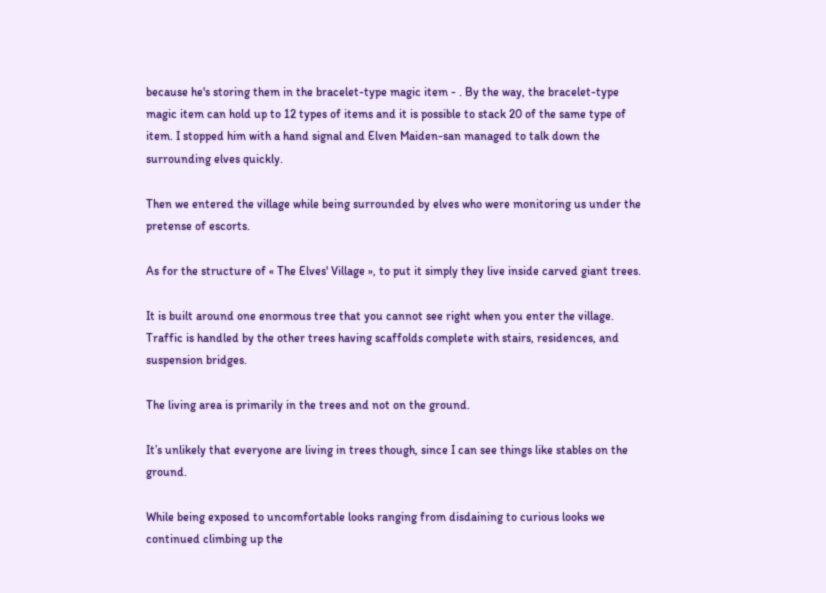because he's storing them in the bracelet-type magic item - . By the way, the bracelet-type magic item can hold up to 12 types of items and it is possible to stack 20 of the same type of item. I stopped him with a hand signal and Elven Maiden-san managed to talk down the surrounding elves quickly.

Then we entered the village while being surrounded by elves who were monitoring us under the pretense of escorts.

As for the structure of « The Elves' Village », to put it simply they live inside carved giant trees.

It is built around one enormous tree that you cannot see right when you enter the village. Traffic is handled by the other trees having scaffolds complete with stairs, residences, and suspension bridges.

The living area is primarily in the trees and not on the ground.

It’s unlikely that everyone are living in trees though, since I can see things like stables on the ground.

While being exposed to uncomfortable looks ranging from disdaining to curious looks we continued climbing up the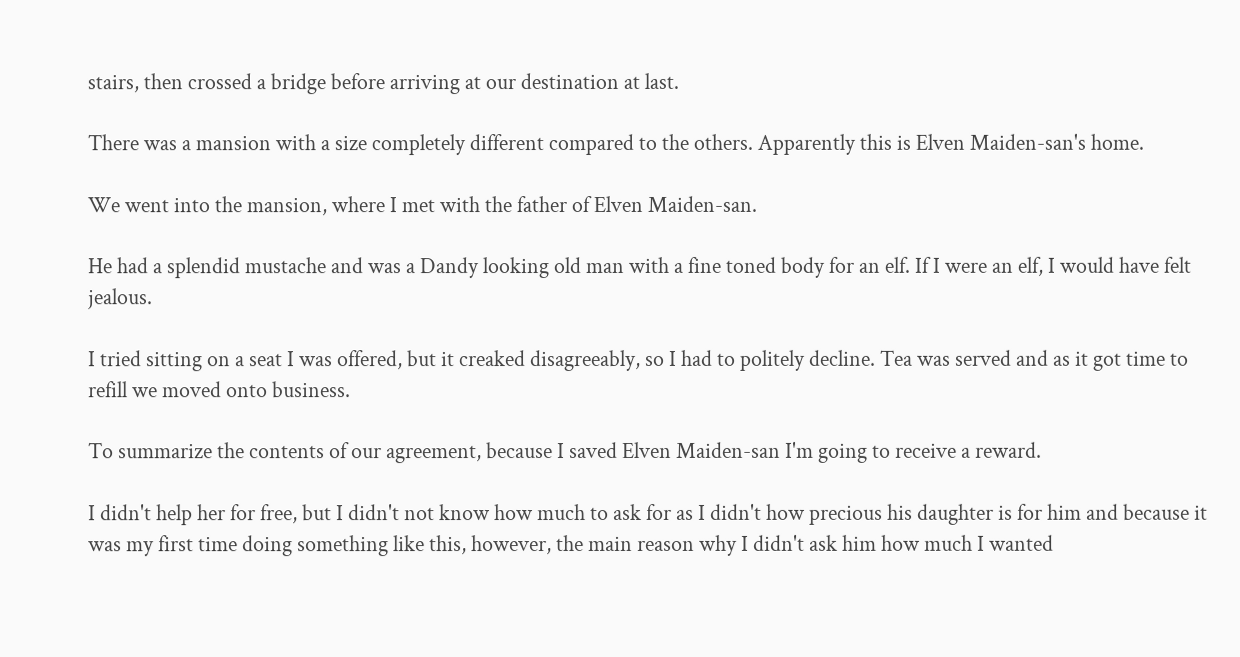stairs, then crossed a bridge before arriving at our destination at last.

There was a mansion with a size completely different compared to the others. Apparently this is Elven Maiden-san's home.

We went into the mansion, where I met with the father of Elven Maiden-san.

He had a splendid mustache and was a Dandy looking old man with a fine toned body for an elf. If I were an elf, I would have felt jealous.

I tried sitting on a seat I was offered, but it creaked disagreeably, so I had to politely decline. Tea was served and as it got time to refill we moved onto business.

To summarize the contents of our agreement, because I saved Elven Maiden-san I'm going to receive a reward.

I didn't help her for free, but I didn't not know how much to ask for as I didn't how precious his daughter is for him and because it was my first time doing something like this, however, the main reason why I didn't ask him how much I wanted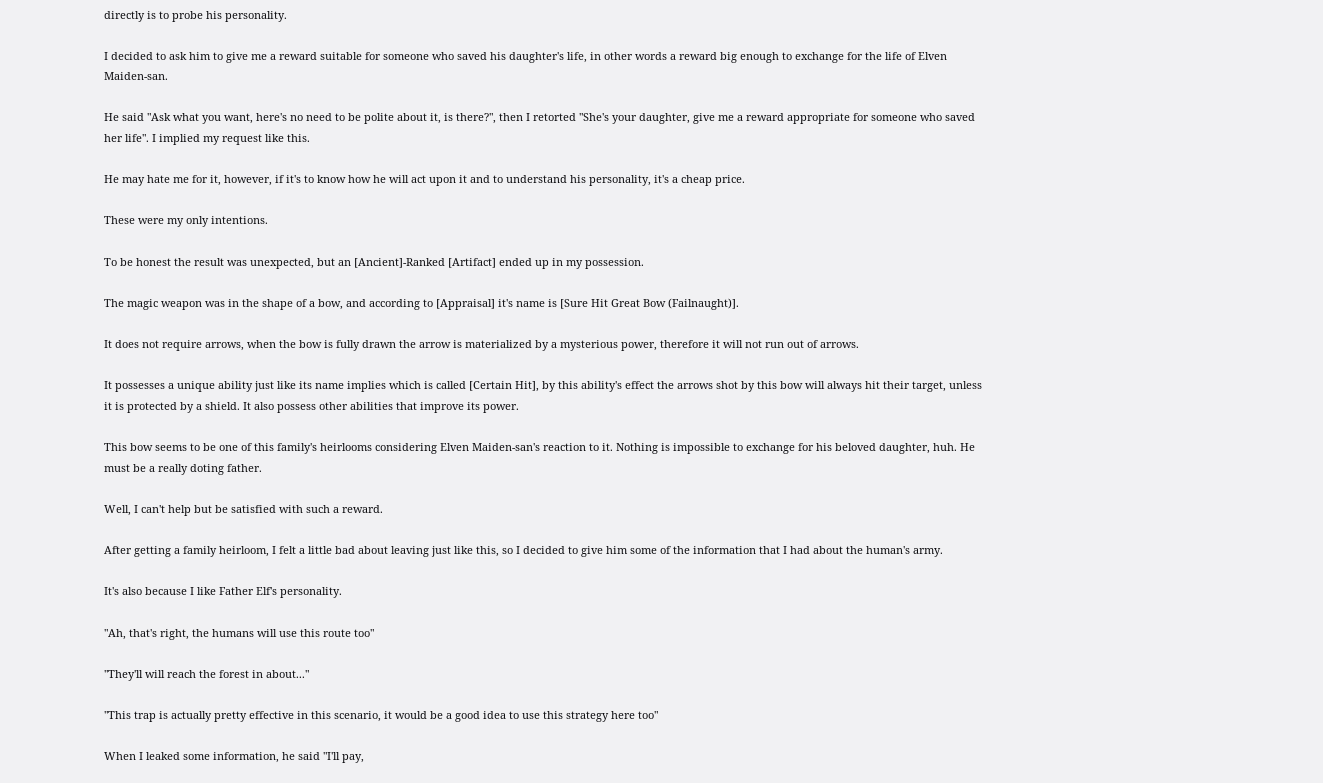directly is to probe his personality.

I decided to ask him to give me a reward suitable for someone who saved his daughter's life, in other words a reward big enough to exchange for the life of Elven Maiden-san.

He said "Ask what you want, here's no need to be polite about it, is there?", then I retorted "She's your daughter, give me a reward appropriate for someone who saved her life". I implied my request like this.

He may hate me for it, however, if it's to know how he will act upon it and to understand his personality, it's a cheap price.

These were my only intentions.

To be honest the result was unexpected, but an [Ancient]-Ranked [Artifact] ended up in my possession.

The magic weapon was in the shape of a bow, and according to [Appraisal] it's name is [Sure Hit Great Bow (Failnaught)].

It does not require arrows, when the bow is fully drawn the arrow is materialized by a mysterious power, therefore it will not run out of arrows.

It possesses a unique ability just like its name implies which is called [Certain Hit], by this ability's effect the arrows shot by this bow will always hit their target, unless it is protected by a shield. It also possess other abilities that improve its power.

This bow seems to be one of this family's heirlooms considering Elven Maiden-san's reaction to it. Nothing is impossible to exchange for his beloved daughter, huh. He must be a really doting father.

Well, I can't help but be satisfied with such a reward.

After getting a family heirloom, I felt a little bad about leaving just like this, so I decided to give him some of the information that I had about the human's army.

It's also because I like Father Elf's personality.

"Ah, that's right, the humans will use this route too"

"They'll will reach the forest in about..."

"This trap is actually pretty effective in this scenario, it would be a good idea to use this strategy here too"

When I leaked some information, he said "I'll pay,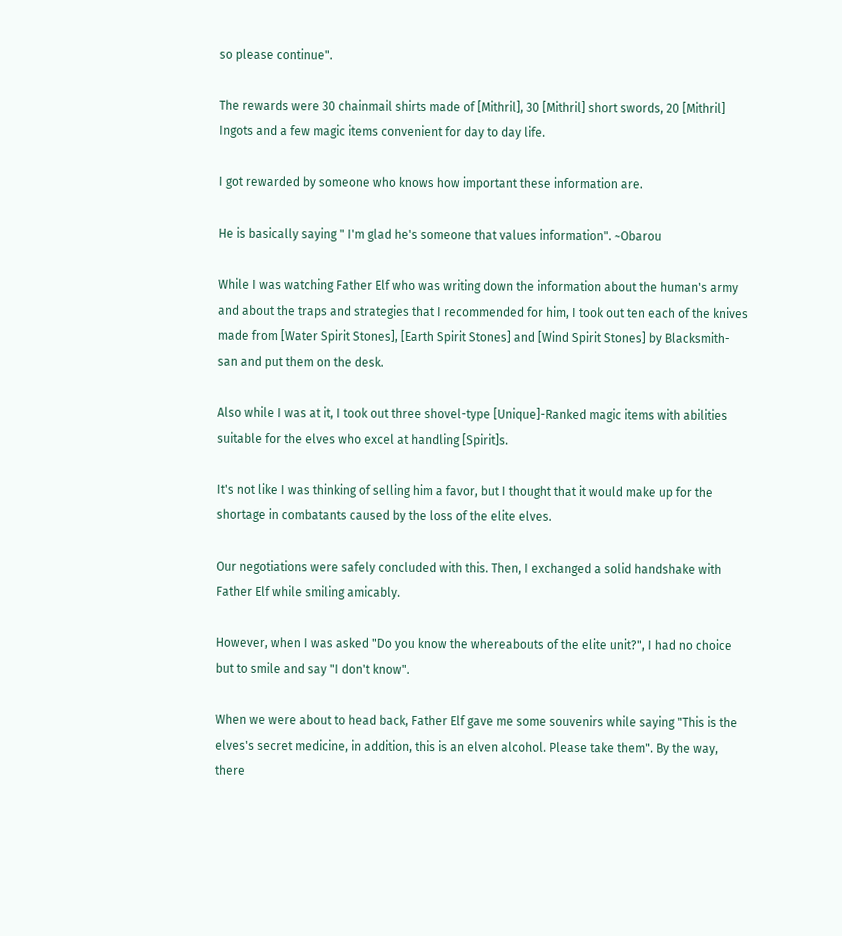so please continue".

The rewards were 30 chainmail shirts made of [Mithril], 30 [Mithril] short swords, 20 [Mithril] Ingots and a few magic items convenient for day to day life.

I got rewarded by someone who knows how important these information are.

He is basically saying " I'm glad he's someone that values information". ~Obarou

While I was watching Father Elf who was writing down the information about the human's army and about the traps and strategies that I recommended for him, I took out ten each of the knives made from [Water Spirit Stones], [Earth Spirit Stones] and [Wind Spirit Stones] by Blacksmith-san and put them on the desk.

Also while I was at it, I took out three shovel-type [Unique]-Ranked magic items with abilities suitable for the elves who excel at handling [Spirit]s.

It's not like I was thinking of selling him a favor, but I thought that it would make up for the shortage in combatants caused by the loss of the elite elves.

Our negotiations were safely concluded with this. Then, I exchanged a solid handshake with Father Elf while smiling amicably.

However, when I was asked "Do you know the whereabouts of the elite unit?", I had no choice but to smile and say "I don't know".

When we were about to head back, Father Elf gave me some souvenirs while saying "This is the elves's secret medicine, in addition, this is an elven alcohol. Please take them". By the way, there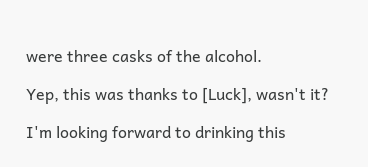were three casks of the alcohol.

Yep, this was thanks to [Luck], wasn't it?

I'm looking forward to drinking this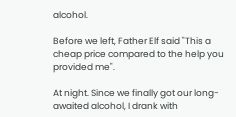alcohol.

Before we left, Father Elf said "This a cheap price compared to the help you provided me".

At night. Since we finally got our long-awaited alcohol, I drank with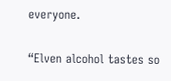everyone.

“Elven alcohol tastes so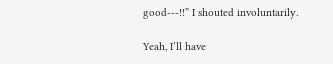good---!!” I shouted involuntarily.

Yeah, I’ll have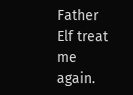Father Elf treat me again.